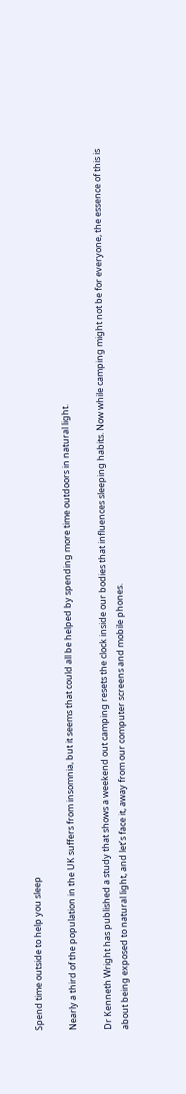Spend time outside to help you sleep

Nearly a third of the population in the UK suffers from insomnia, but it seems that could all be helped by spending more time outdoors in natural light.

Dr Kenneth Wright has published a study that shows a weekend out camping resets the clock inside our bodies that influences sleeping habits. Now while camping might not be for everyone, the essence of this is about being exposed to natural light, and let’s face it, away from our computer screens and mobile phones.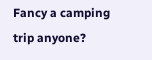Fancy a camping trip anyone?